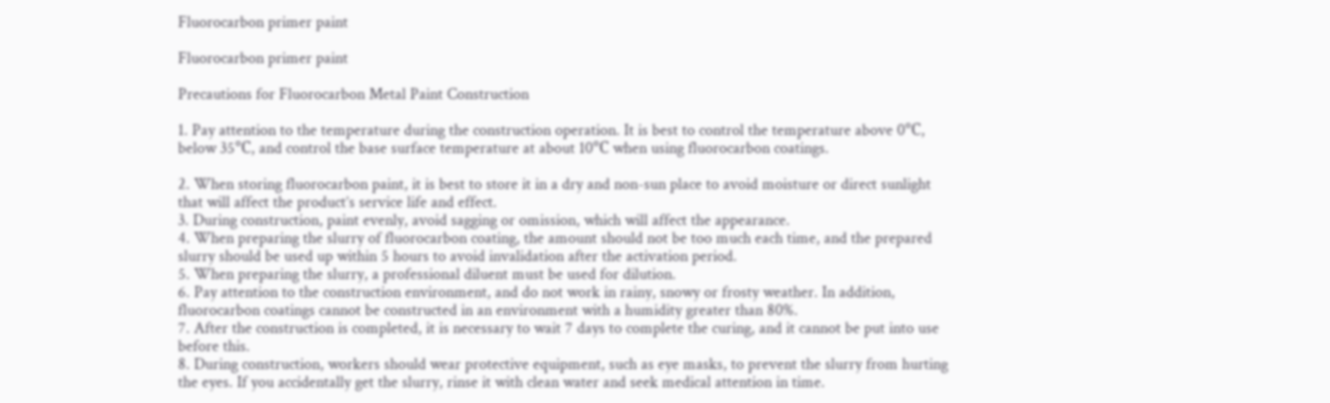Fluorocarbon primer paint

Fluorocarbon primer paint

Precautions for Fluorocarbon Metal Paint Construction

1. Pay attention to the temperature during the construction operation. It is best to control the temperature above 0℃, below 35℃, and control the base surface temperature at about 10℃ when using fluorocarbon coatings.

2. When storing fluorocarbon paint, it is best to store it in a dry and non-sun place to avoid moisture or direct sunlight that will affect the product’s service life and effect.
3. During construction, paint evenly, avoid sagging or omission, which will affect the appearance.
4. When preparing the slurry of fluorocarbon coating, the amount should not be too much each time, and the prepared slurry should be used up within 5 hours to avoid invalidation after the activation period.
5. When preparing the slurry, a professional diluent must be used for dilution.
6. Pay attention to the construction environment, and do not work in rainy, snowy or frosty weather. In addition, fluorocarbon coatings cannot be constructed in an environment with a humidity greater than 80%.
7. After the construction is completed, it is necessary to wait 7 days to complete the curing, and it cannot be put into use before this.
8. During construction, workers should wear protective equipment, such as eye masks, to prevent the slurry from hurting the eyes. If you accidentally get the slurry, rinse it with clean water and seek medical attention in time.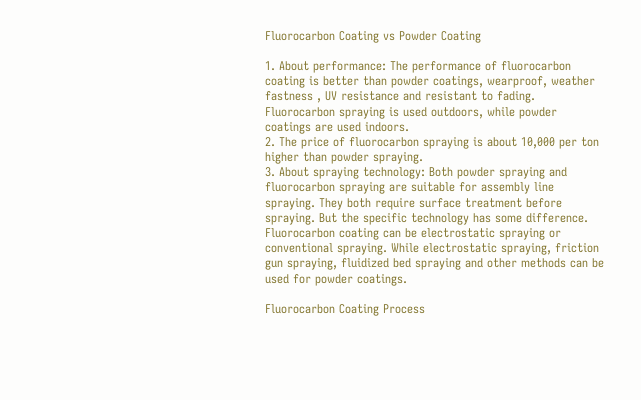Fluorocarbon Coating vs Powder Coating

1. About performance: The performance of fluorocarbon coating is better than powder coatings, wearproof, weather fastness , UV resistance and resistant to fading. Fluorocarbon spraying is used outdoors, while powder coatings are used indoors.
2. The price of fluorocarbon spraying is about 10,000 per ton higher than powder spraying.
3. About spraying technology: Both powder spraying and fluorocarbon spraying are suitable for assembly line spraying. They both require surface treatment before spraying. But the specific technology has some difference. Fluorocarbon coating can be electrostatic spraying or conventional spraying. While electrostatic spraying, friction gun spraying, fluidized bed spraying and other methods can be used for powder coatings.

Fluorocarbon Coating Process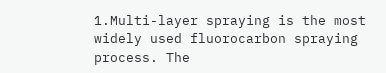1.Multi-layer spraying is the most widely used fluorocarbon spraying process. The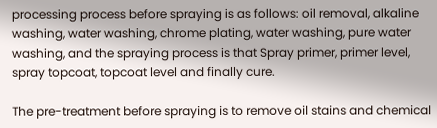processing process before spraying is as follows: oil removal, alkaline washing, water washing, chrome plating, water washing, pure water washing, and the spraying process is that Spray primer, primer level, spray topcoat, topcoat level and finally cure.

The pre-treatment before spraying is to remove oil stains and chemical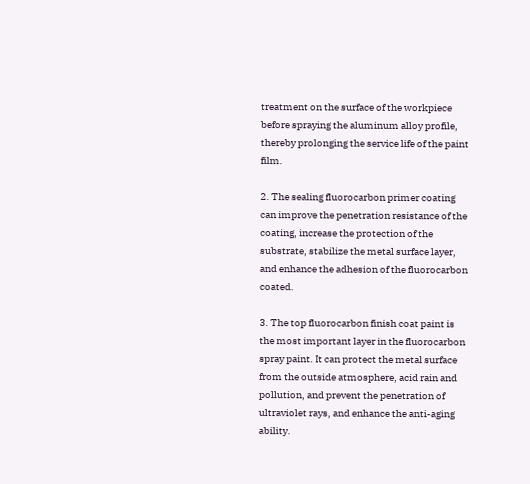treatment on the surface of the workpiece before spraying the aluminum alloy profile, thereby prolonging the service life of the paint film.

2. The sealing fluorocarbon primer coating can improve the penetration resistance of the coating, increase the protection of the substrate, stabilize the metal surface layer, and enhance the adhesion of the fluorocarbon coated.

3. The top fluorocarbon finish coat paint is the most important layer in the fluorocarbon spray paint. It can protect the metal surface from the outside atmosphere, acid rain and pollution, and prevent the penetration of ultraviolet rays, and enhance the anti-aging ability.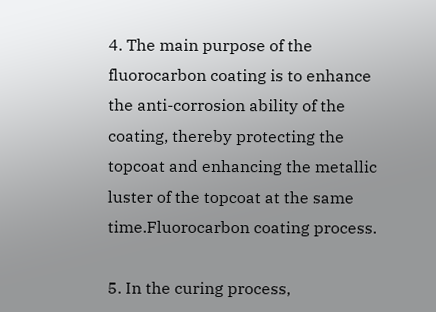4. The main purpose of the fluorocarbon coating is to enhance the anti-corrosion ability of the coating, thereby protecting the topcoat and enhancing the metallic luster of the topcoat at the same time.Fluorocarbon coating process.

5. In the curing process,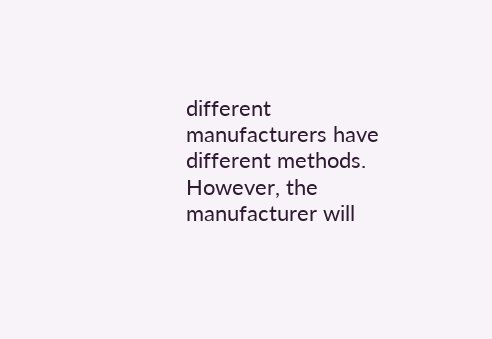different manufacturers have different methods. However, the manufacturer will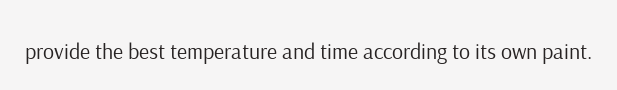provide the best temperature and time according to its own paint.